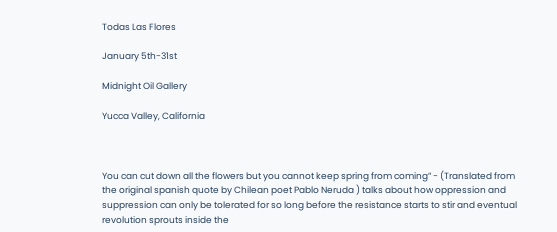Todas Las Flores

January 5th-31st

Midnight Oil Gallery

Yucca Valley, California



You can cut down all the flowers but you cannot keep spring from coming” - (Translated from the original spanish quote by Chilean poet Pablo Neruda ) talks about how oppression and suppression can only be tolerated for so long before the resistance starts to stir and eventual revolution sprouts inside the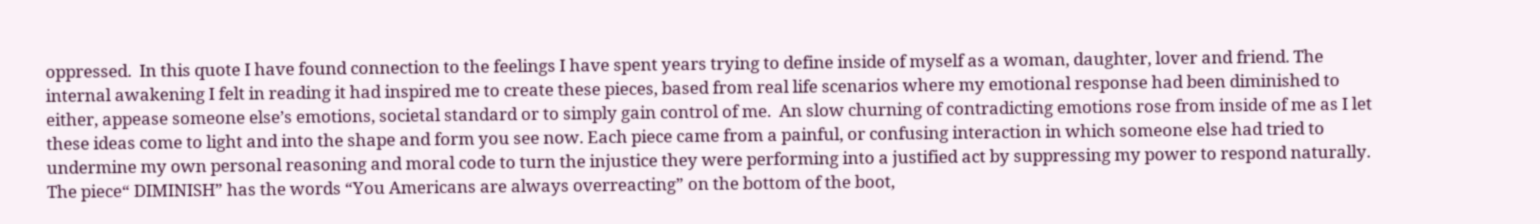oppressed.  In this quote I have found connection to the feelings I have spent years trying to define inside of myself as a woman, daughter, lover and friend. The internal awakening I felt in reading it had inspired me to create these pieces, based from real life scenarios where my emotional response had been diminished to either, appease someone else’s emotions, societal standard or to simply gain control of me.  An slow churning of contradicting emotions rose from inside of me as I let these ideas come to light and into the shape and form you see now. Each piece came from a painful, or confusing interaction in which someone else had tried to undermine my own personal reasoning and moral code to turn the injustice they were performing into a justified act by suppressing my power to respond naturally. The piece“ DIMINISH” has the words “You Americans are always overreacting” on the bottom of the boot,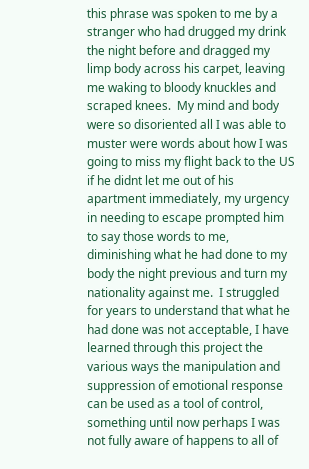this phrase was spoken to me by a stranger who had drugged my drink the night before and dragged my limp body across his carpet, leaving me waking to bloody knuckles and scraped knees.  My mind and body were so disoriented all I was able to muster were words about how I was going to miss my flight back to the US if he didnt let me out of his apartment immediately, my urgency in needing to escape prompted him to say those words to me, diminishing what he had done to my body the night previous and turn my nationality against me.  I struggled for years to understand that what he had done was not acceptable, I have learned through this project the various ways the manipulation and suppression of emotional response can be used as a tool of control, something until now perhaps I was not fully aware of happens to all of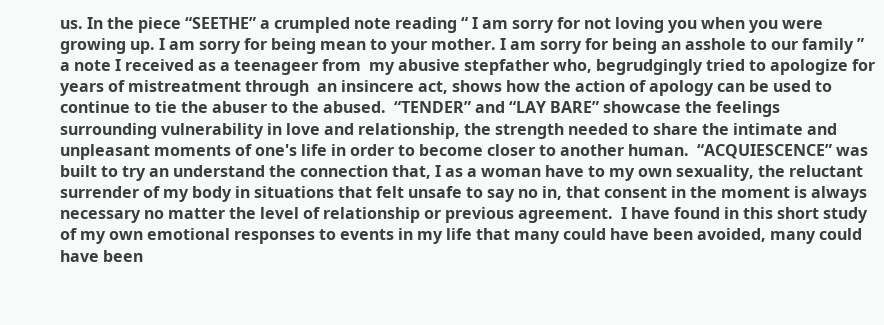us. In the piece “SEETHE” a crumpled note reading “ I am sorry for not loving you when you were growing up. I am sorry for being mean to your mother. I am sorry for being an asshole to our family ” a note I received as a teenageer from  my abusive stepfather who, begrudgingly tried to apologize for years of mistreatment through  an insincere act, shows how the action of apology can be used to continue to tie the abuser to the abused.  “TENDER” and “LAY BARE” showcase the feelings surrounding vulnerability in love and relationship, the strength needed to share the intimate and unpleasant moments of one's life in order to become closer to another human.  “ACQUIESCENCE” was built to try an understand the connection that, I as a woman have to my own sexuality, the reluctant surrender of my body in situations that felt unsafe to say no in, that consent in the moment is always necessary no matter the level of relationship or previous agreement.  I have found in this short study of my own emotional responses to events in my life that many could have been avoided, many could have been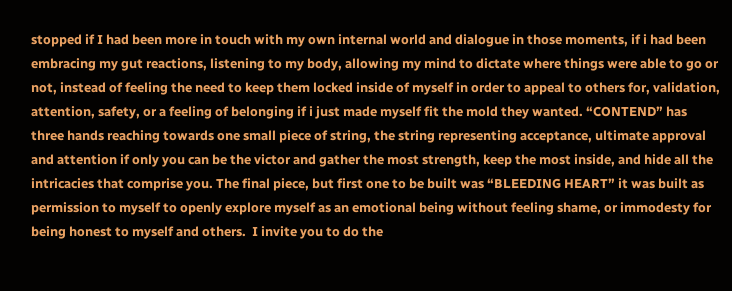stopped if I had been more in touch with my own internal world and dialogue in those moments, if i had been embracing my gut reactions, listening to my body, allowing my mind to dictate where things were able to go or not, instead of feeling the need to keep them locked inside of myself in order to appeal to others for, validation,  attention, safety, or a feeling of belonging if i just made myself fit the mold they wanted. “CONTEND” has three hands reaching towards one small piece of string, the string representing acceptance, ultimate approval and attention if only you can be the victor and gather the most strength, keep the most inside, and hide all the intricacies that comprise you. The final piece, but first one to be built was “BLEEDING HEART” it was built as permission to myself to openly explore myself as an emotional being without feeling shame, or immodesty for being honest to myself and others.  I invite you to do the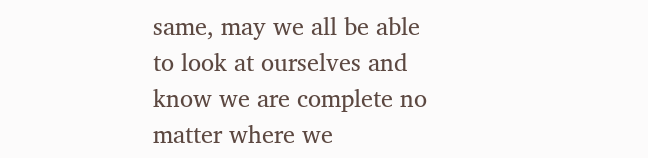same, may we all be able to look at ourselves and know we are complete no matter where we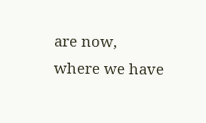are now, where we have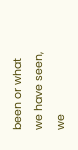been or what we have seen, we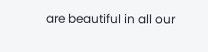are beautiful in all our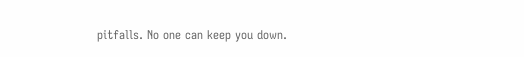pitfalls. No one can keep you down.